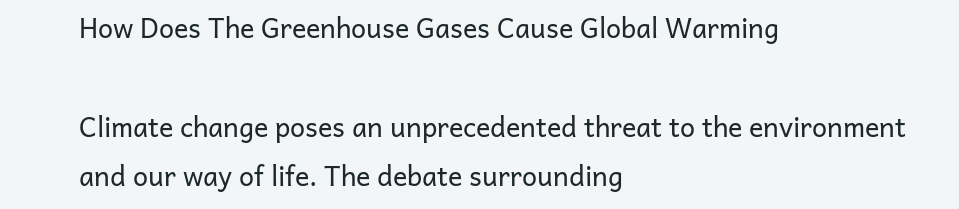How Does The Greenhouse Gases Cause Global Warming

Climate change poses an unprecedented threat to the environment and our way of life. The debate surrounding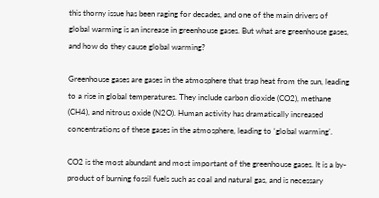this thorny issue has been raging for decades, and one of the main drivers of global warming is an increase in greenhouse gases. But what are greenhouse gases, and how do they cause global warming?

Greenhouse gases are gases in the atmosphere that trap heat from the sun, leading to a rise in global temperatures. They include carbon dioxide (CO2), methane (CH4), and nitrous oxide (N2O). Human activity has dramatically increased concentrations of these gases in the atmosphere, leading to ‘global warming’.

CO2 is the most abundant and most important of the greenhouse gases. It is a by-product of burning fossil fuels such as coal and natural gas, and is necessary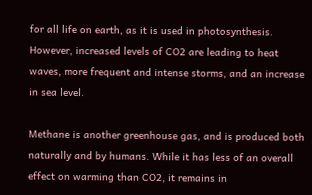for all life on earth, as it is used in photosynthesis. However, increased levels of CO2 are leading to heat waves, more frequent and intense storms, and an increase in sea level.

Methane is another greenhouse gas, and is produced both naturally and by humans. While it has less of an overall effect on warming than CO2, it remains in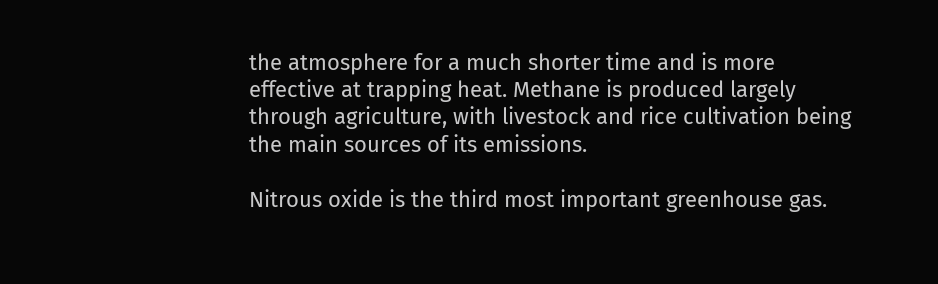the atmosphere for a much shorter time and is more effective at trapping heat. Methane is produced largely through agriculture, with livestock and rice cultivation being the main sources of its emissions.

Nitrous oxide is the third most important greenhouse gas.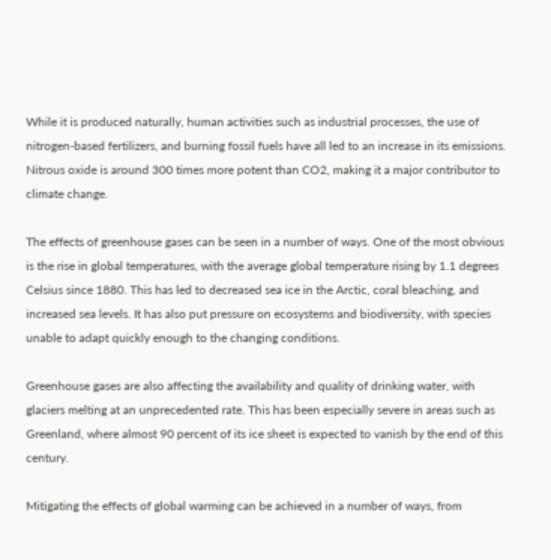While it is produced naturally, human activities such as industrial processes, the use of nitrogen-based fertilizers, and burning fossil fuels have all led to an increase in its emissions. Nitrous oxide is around 300 times more potent than CO2, making it a major contributor to climate change.

The effects of greenhouse gases can be seen in a number of ways. One of the most obvious is the rise in global temperatures, with the average global temperature rising by 1.1 degrees Celsius since 1880. This has led to decreased sea ice in the Arctic, coral bleaching, and increased sea levels. It has also put pressure on ecosystems and biodiversity, with species unable to adapt quickly enough to the changing conditions.

Greenhouse gases are also affecting the availability and quality of drinking water, with glaciers melting at an unprecedented rate. This has been especially severe in areas such as Greenland, where almost 90 percent of its ice sheet is expected to vanish by the end of this century.

Mitigating the effects of global warming can be achieved in a number of ways, from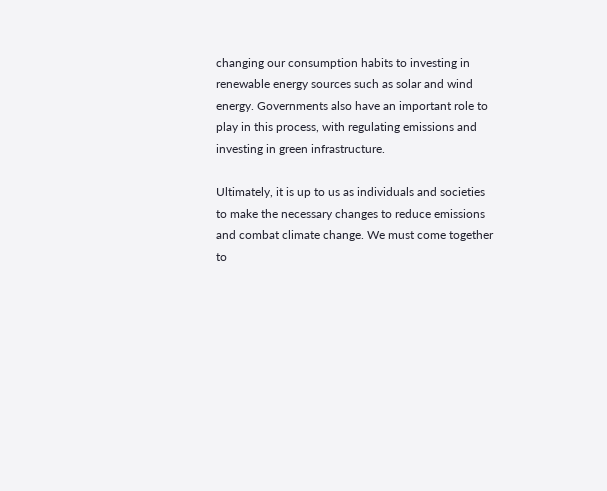changing our consumption habits to investing in renewable energy sources such as solar and wind energy. Governments also have an important role to play in this process, with regulating emissions and investing in green infrastructure.

Ultimately, it is up to us as individuals and societies to make the necessary changes to reduce emissions and combat climate change. We must come together to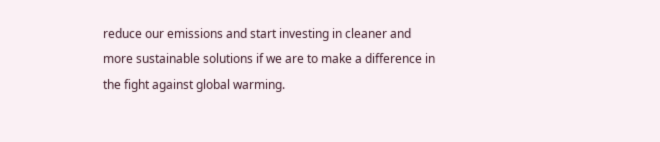reduce our emissions and start investing in cleaner and more sustainable solutions if we are to make a difference in the fight against global warming.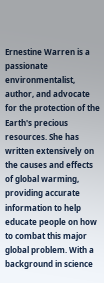Ernestine Warren is a passionate environmentalist, author, and advocate for the protection of the Earth's precious resources. She has written extensively on the causes and effects of global warming, providing accurate information to help educate people on how to combat this major global problem. With a background in science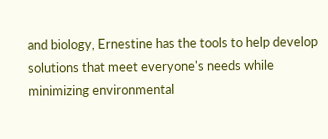and biology, Ernestine has the tools to help develop solutions that meet everyone's needs while minimizing environmental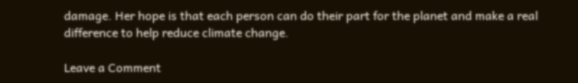damage. Her hope is that each person can do their part for the planet and make a real difference to help reduce climate change.

Leave a Comment